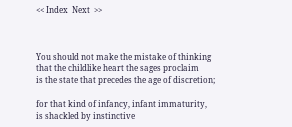<< Index  Next  >>



You should not make the mistake of thinking
that the childlike heart the sages proclaim
is the state that precedes the age of discretion;

for that kind of infancy, infant immaturity,
is shackled by instinctive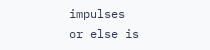impulses
or else is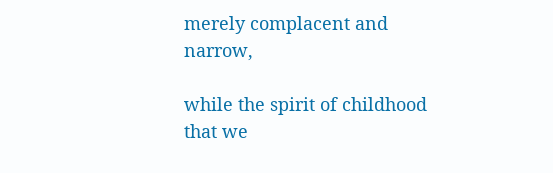merely complacent and narrow,

while the spirit of childhood
that we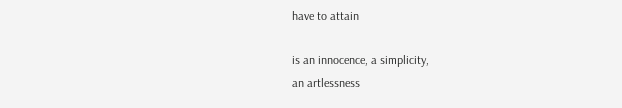have to attain

is an innocence, a simplicity,
an artlessness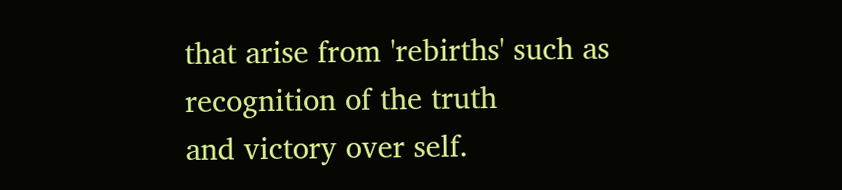that arise from 'rebirths' such as
recognition of the truth
and victory over self.